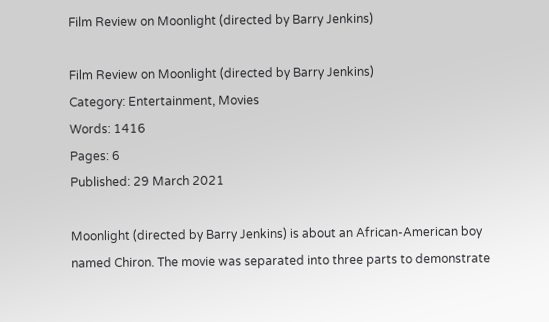Film Review on Moonlight (directed by Barry Jenkins)

Film Review on Moonlight (directed by Barry Jenkins)
Category: Entertainment, Movies
Words: 1416
Pages: 6
Published: 29 March 2021

Moonlight (directed by Barry Jenkins) is about an African-American boy named Chiron. The movie was separated into three parts to demonstrate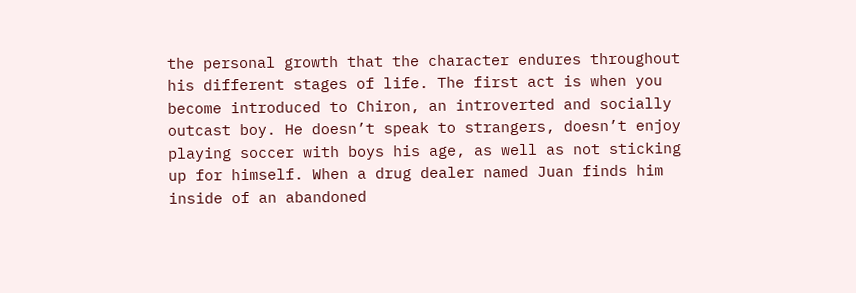the personal growth that the character endures throughout his different stages of life. The first act is when you become introduced to Chiron, an introverted and socially outcast boy. He doesn’t speak to strangers, doesn’t enjoy playing soccer with boys his age, as well as not sticking up for himself. When a drug dealer named Juan finds him inside of an abandoned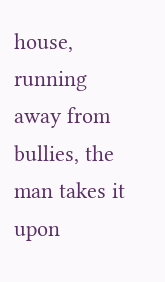house, running away from bullies, the man takes it upon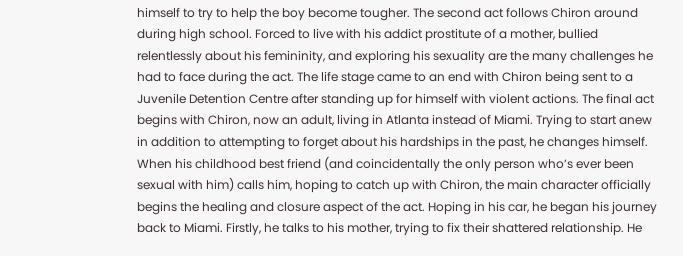himself to try to help the boy become tougher. The second act follows Chiron around during high school. Forced to live with his addict prostitute of a mother, bullied relentlessly about his femininity, and exploring his sexuality are the many challenges he had to face during the act. The life stage came to an end with Chiron being sent to a Juvenile Detention Centre after standing up for himself with violent actions. The final act begins with Chiron, now an adult, living in Atlanta instead of Miami. Trying to start anew in addition to attempting to forget about his hardships in the past, he changes himself. When his childhood best friend (and coincidentally the only person who’s ever been sexual with him) calls him, hoping to catch up with Chiron, the main character officially begins the healing and closure aspect of the act. Hoping in his car, he began his journey back to Miami. Firstly, he talks to his mother, trying to fix their shattered relationship. He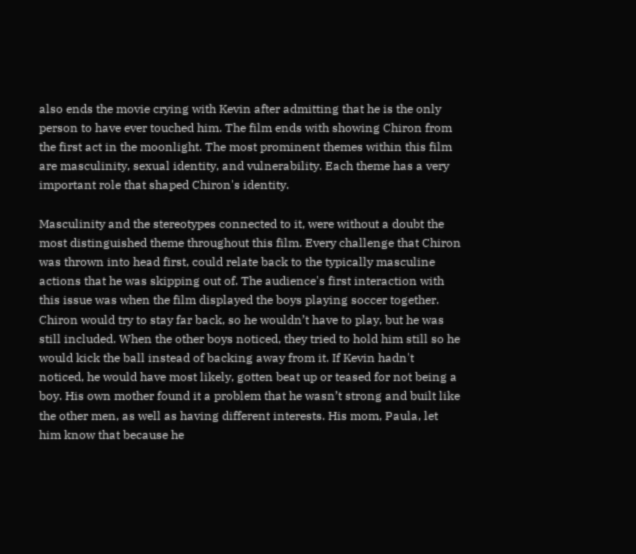also ends the movie crying with Kevin after admitting that he is the only person to have ever touched him. The film ends with showing Chiron from the first act in the moonlight. The most prominent themes within this film are masculinity, sexual identity, and vulnerability. Each theme has a very important role that shaped Chiron's identity.

Masculinity and the stereotypes connected to it, were without a doubt the most distinguished theme throughout this film. Every challenge that Chiron was thrown into head first, could relate back to the typically masculine actions that he was skipping out of. The audience's first interaction with this issue was when the film displayed the boys playing soccer together. Chiron would try to stay far back, so he wouldn’t have to play, but he was still included. When the other boys noticed, they tried to hold him still so he would kick the ball instead of backing away from it. If Kevin hadn't noticed, he would have most likely, gotten beat up or teased for not being a boy. His own mother found it a problem that he wasn’t strong and built like the other men, as well as having different interests. His mom, Paula, let him know that because he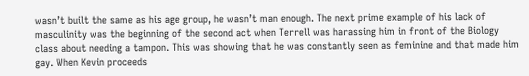wasn’t built the same as his age group, he wasn’t man enough. The next prime example of his lack of masculinity was the beginning of the second act when Terrell was harassing him in front of the Biology class about needing a tampon. This was showing that he was constantly seen as feminine and that made him gay. When Kevin proceeds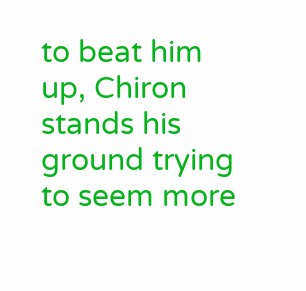to beat him up, Chiron stands his ground trying to seem more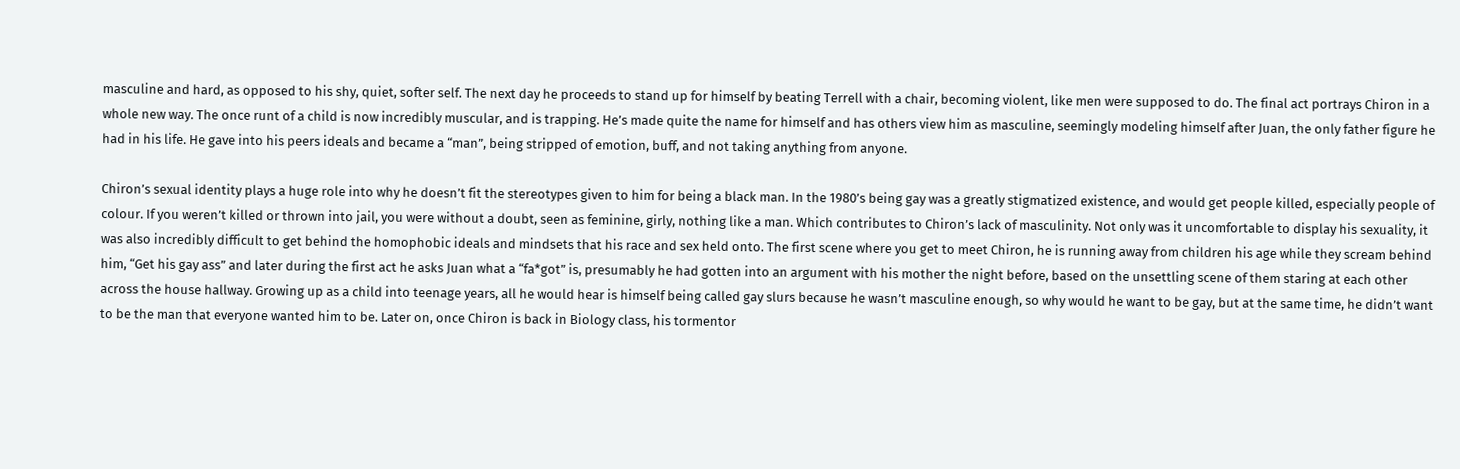masculine and hard, as opposed to his shy, quiet, softer self. The next day he proceeds to stand up for himself by beating Terrell with a chair, becoming violent, like men were supposed to do. The final act portrays Chiron in a whole new way. The once runt of a child is now incredibly muscular, and is trapping. He’s made quite the name for himself and has others view him as masculine, seemingly modeling himself after Juan, the only father figure he had in his life. He gave into his peers ideals and became a “man”, being stripped of emotion, buff, and not taking anything from anyone.

Chiron’s sexual identity plays a huge role into why he doesn’t fit the stereotypes given to him for being a black man. In the 1980’s being gay was a greatly stigmatized existence, and would get people killed, especially people of colour. If you weren’t killed or thrown into jail, you were without a doubt, seen as feminine, girly, nothing like a man. Which contributes to Chiron’s lack of masculinity. Not only was it uncomfortable to display his sexuality, it was also incredibly difficult to get behind the homophobic ideals and mindsets that his race and sex held onto. The first scene where you get to meet Chiron, he is running away from children his age while they scream behind him, “Get his gay ass” and later during the first act he asks Juan what a “fa*got” is, presumably he had gotten into an argument with his mother the night before, based on the unsettling scene of them staring at each other across the house hallway. Growing up as a child into teenage years, all he would hear is himself being called gay slurs because he wasn’t masculine enough, so why would he want to be gay, but at the same time, he didn’t want to be the man that everyone wanted him to be. Later on, once Chiron is back in Biology class, his tormentor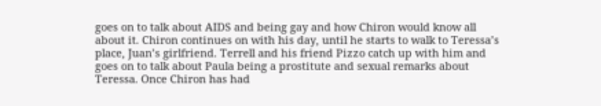goes on to talk about AIDS and being gay and how Chiron would know all about it. Chiron continues on with his day, until he starts to walk to Teressa’s place, Juan’s girlfriend. Terrell and his friend Pizzo catch up with him and goes on to talk about Paula being a prostitute and sexual remarks about Teressa. Once Chiron has had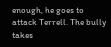enough, he goes to attack Terrell. The bully takes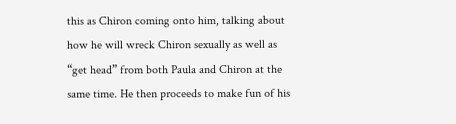this as Chiron coming onto him, talking about how he will wreck Chiron sexually as well as “get head” from both Paula and Chiron at the same time. He then proceeds to make fun of his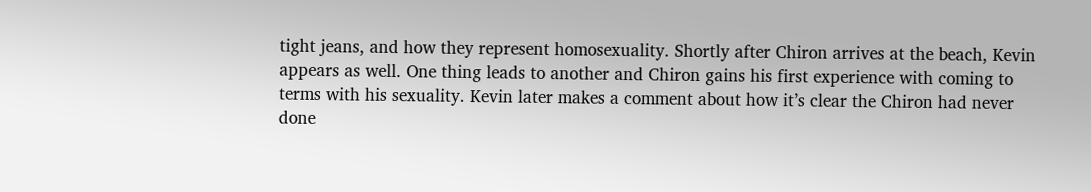tight jeans, and how they represent homosexuality. Shortly after Chiron arrives at the beach, Kevin appears as well. One thing leads to another and Chiron gains his first experience with coming to terms with his sexuality. Kevin later makes a comment about how it’s clear the Chiron had never done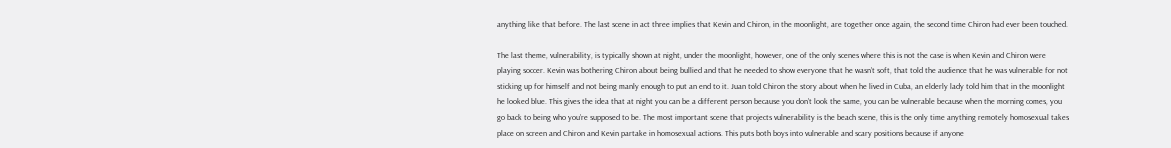anything like that before. The last scene in act three implies that Kevin and Chiron, in the moonlight, are together once again, the second time Chiron had ever been touched.

The last theme, vulnerability, is typically shown at night, under the moonlight, however, one of the only scenes where this is not the case is when Kevin and Chiron were playing soccer. Kevin was bothering Chiron about being bullied and that he needed to show everyone that he wasn’t soft, that told the audience that he was vulnerable for not sticking up for himself and not being manly enough to put an end to it. Juan told Chiron the story about when he lived in Cuba, an elderly lady told him that in the moonlight he looked blue. This gives the idea that at night you can be a different person because you don’t look the same, you can be vulnerable because when the morning comes, you go back to being who you’re supposed to be. The most important scene that projects vulnerability is the beach scene, this is the only time anything remotely homosexual takes place on screen and Chiron and Kevin partake in homosexual actions. This puts both boys into vulnerable and scary positions because if anyone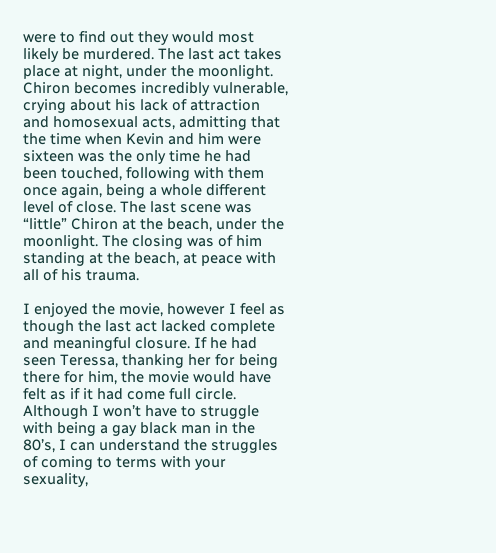were to find out they would most likely be murdered. The last act takes place at night, under the moonlight. Chiron becomes incredibly vulnerable, crying about his lack of attraction and homosexual acts, admitting that the time when Kevin and him were sixteen was the only time he had been touched, following with them once again, being a whole different level of close. The last scene was “little” Chiron at the beach, under the moonlight. The closing was of him standing at the beach, at peace with all of his trauma.

I enjoyed the movie, however I feel as though the last act lacked complete and meaningful closure. If he had seen Teressa, thanking her for being there for him, the movie would have felt as if it had come full circle. Although I won’t have to struggle with being a gay black man in the 80’s, I can understand the struggles of coming to terms with your sexuality,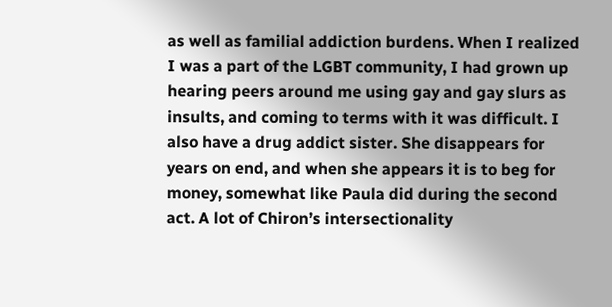as well as familial addiction burdens. When I realized I was a part of the LGBT community, I had grown up hearing peers around me using gay and gay slurs as insults, and coming to terms with it was difficult. I also have a drug addict sister. She disappears for years on end, and when she appears it is to beg for money, somewhat like Paula did during the second act. A lot of Chiron’s intersectionality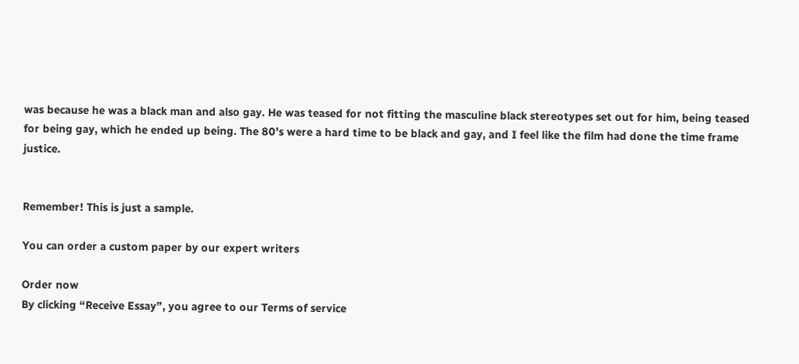was because he was a black man and also gay. He was teased for not fitting the masculine black stereotypes set out for him, being teased for being gay, which he ended up being. The 80’s were a hard time to be black and gay, and I feel like the film had done the time frame justice.


Remember! This is just a sample.

You can order a custom paper by our expert writers

Order now
By clicking “Receive Essay”, you agree to our Terms of service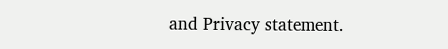and Privacy statement.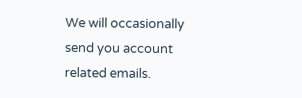We will occasionally send you account related emails.